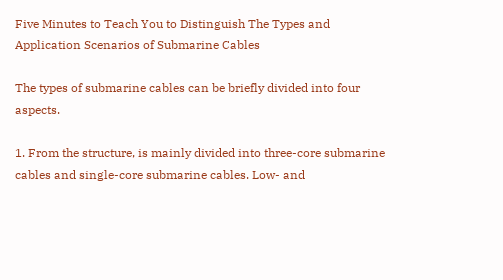Five Minutes to Teach You to Distinguish The Types and Application Scenarios of Submarine Cables

The types of submarine cables can be briefly divided into four aspects.

1. From the structure, is mainly divided into three-core submarine cables and single-core submarine cables. Low- and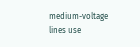medium-voltage lines use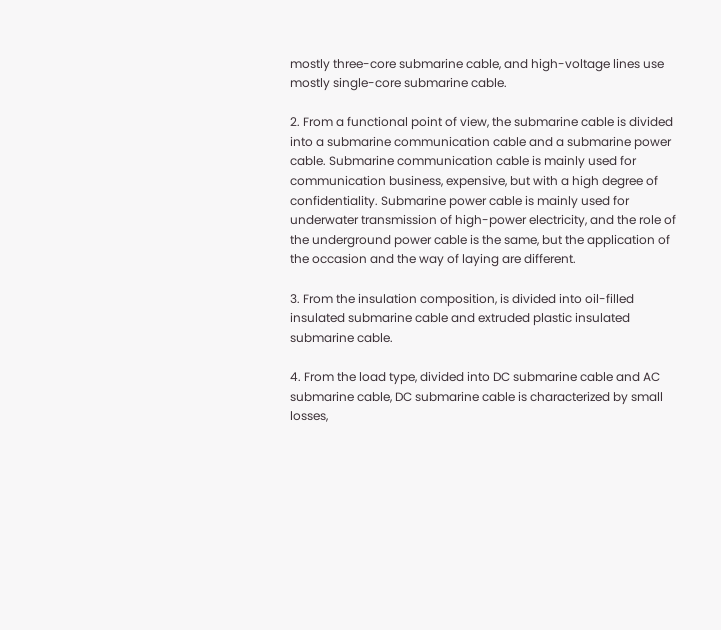mostly three-core submarine cable, and high-voltage lines use mostly single-core submarine cable.

2. From a functional point of view, the submarine cable is divided into a submarine communication cable and a submarine power cable. Submarine communication cable is mainly used for communication business, expensive, but with a high degree of confidentiality. Submarine power cable is mainly used for underwater transmission of high-power electricity, and the role of the underground power cable is the same, but the application of the occasion and the way of laying are different.

3. From the insulation composition, is divided into oil-filled insulated submarine cable and extruded plastic insulated submarine cable.

4. From the load type, divided into DC submarine cable and AC submarine cable, DC submarine cable is characterized by small losses,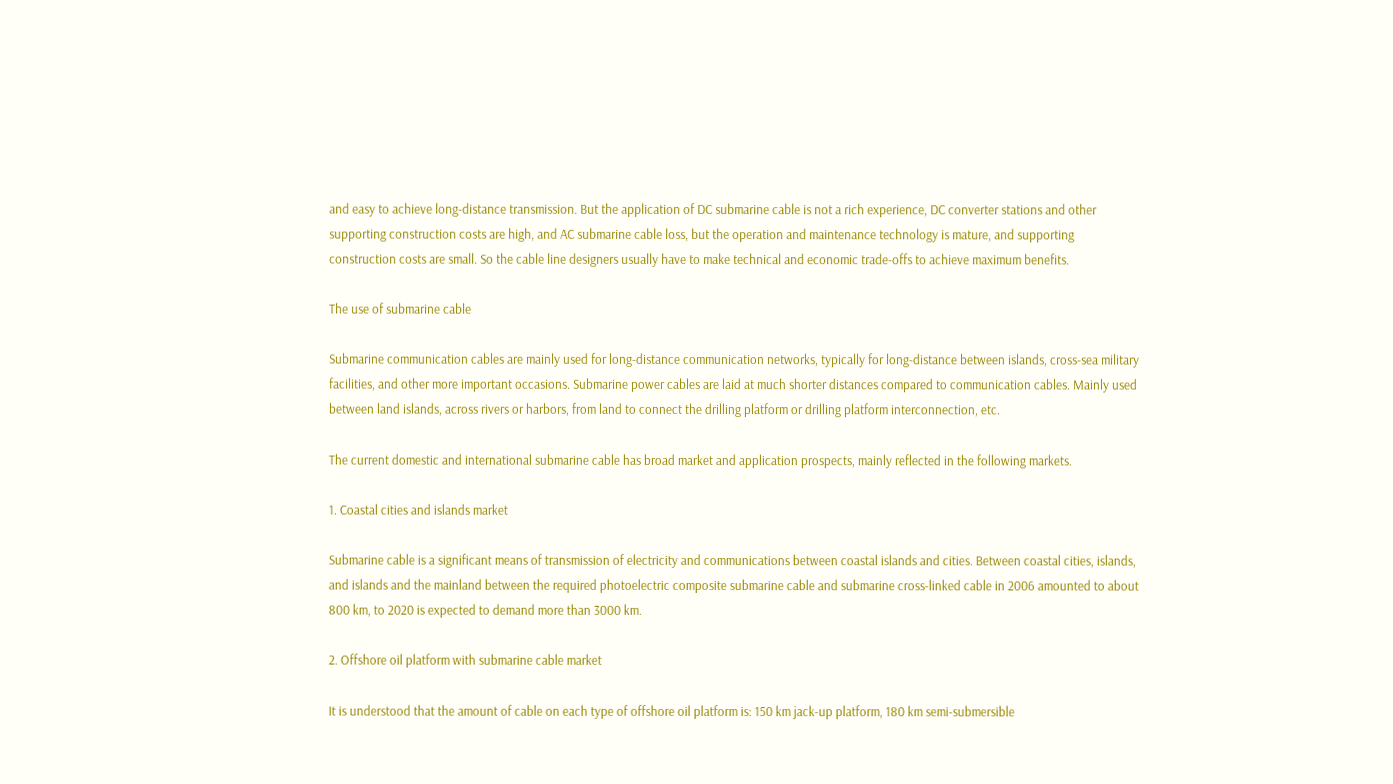and easy to achieve long-distance transmission. But the application of DC submarine cable is not a rich experience, DC converter stations and other supporting construction costs are high, and AC submarine cable loss, but the operation and maintenance technology is mature, and supporting construction costs are small. So the cable line designers usually have to make technical and economic trade-offs to achieve maximum benefits.

The use of submarine cable

Submarine communication cables are mainly used for long-distance communication networks, typically for long-distance between islands, cross-sea military facilities, and other more important occasions. Submarine power cables are laid at much shorter distances compared to communication cables. Mainly used between land islands, across rivers or harbors, from land to connect the drilling platform or drilling platform interconnection, etc.

The current domestic and international submarine cable has broad market and application prospects, mainly reflected in the following markets.

1. Coastal cities and islands market

Submarine cable is a significant means of transmission of electricity and communications between coastal islands and cities. Between coastal cities, islands, and islands and the mainland between the required photoelectric composite submarine cable and submarine cross-linked cable in 2006 amounted to about 800 km, to 2020 is expected to demand more than 3000 km.

2. Offshore oil platform with submarine cable market

It is understood that the amount of cable on each type of offshore oil platform is: 150 km jack-up platform, 180 km semi-submersible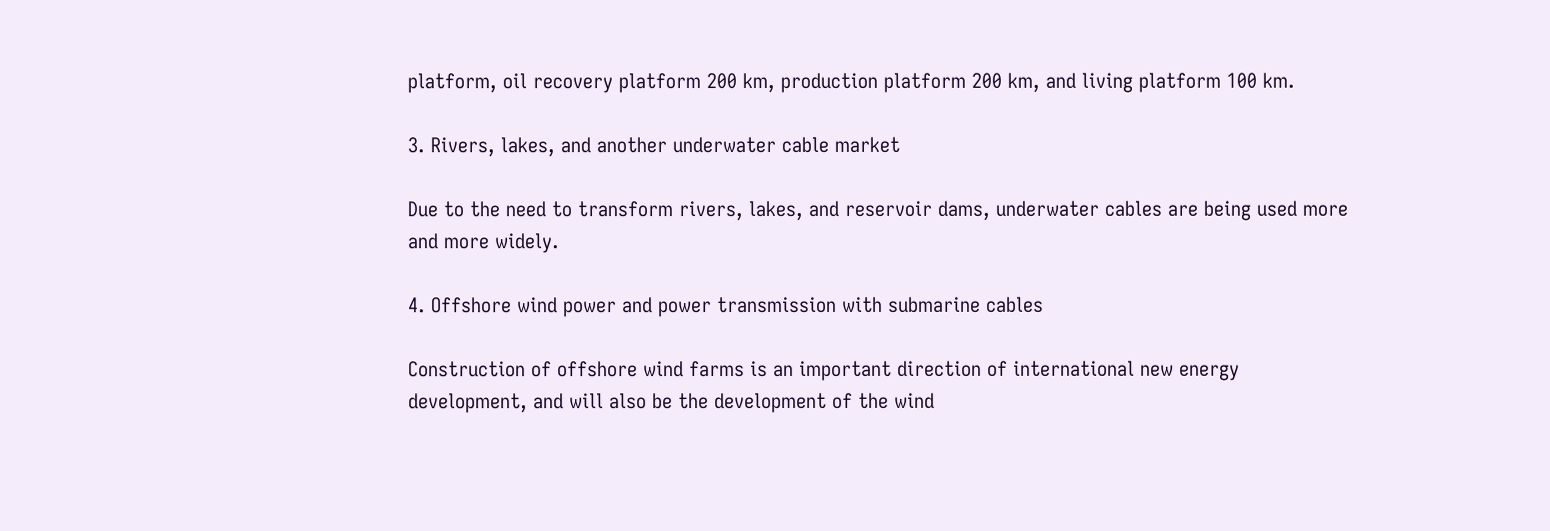platform, oil recovery platform 200 km, production platform 200 km, and living platform 100 km.

3. Rivers, lakes, and another underwater cable market

Due to the need to transform rivers, lakes, and reservoir dams, underwater cables are being used more and more widely.

4. Offshore wind power and power transmission with submarine cables

Construction of offshore wind farms is an important direction of international new energy development, and will also be the development of the wind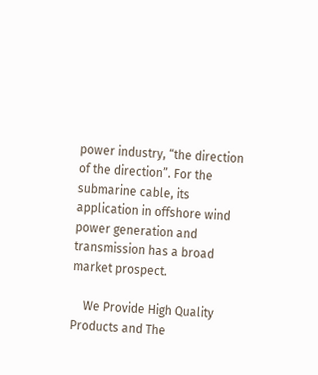power industry, “the direction of the direction”. For the submarine cable, its application in offshore wind power generation and transmission has a broad market prospect.

    We Provide High Quality Products and The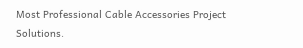Most Professional Cable Accessories Project Solutions.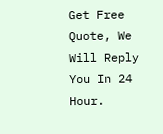Get Free Quote, We Will Reply You In 24 Hour.